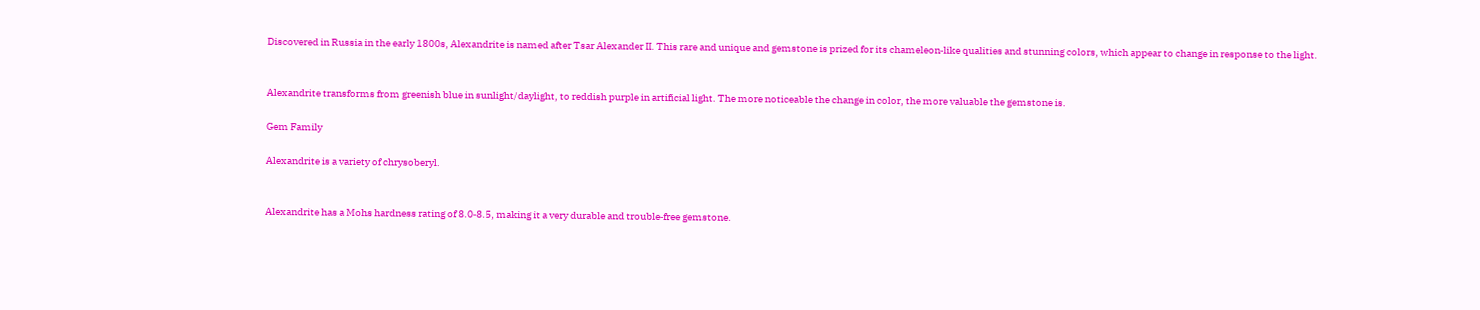Discovered in Russia in the early 1800s, Alexandrite is named after Tsar Alexander II. This rare and unique and gemstone is prized for its chameleon‐like qualities and stunning colors, which appear to change in response to the light.


Alexandrite transforms from greenish blue in sunlight/daylight, to reddish purple in artificial light. The more noticeable the change in color, the more valuable the gemstone is.

Gem Family

Alexandrite is a variety of chrysoberyl.


Alexandrite has a Mohs hardness rating of 8.0‐8.5, making it a very durable and trouble‐free gemstone.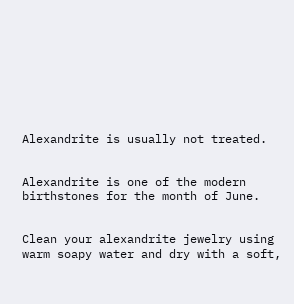Alexandrite is usually not treated.


Alexandrite is one of the modern birthstones for the month of June.


Clean your alexandrite jewelry using warm soapy water and dry with a soft,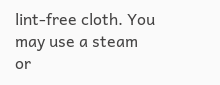lint‐free cloth. You may use a steam or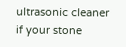ultrasonic cleaner if your stone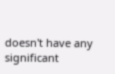doesn't have any significant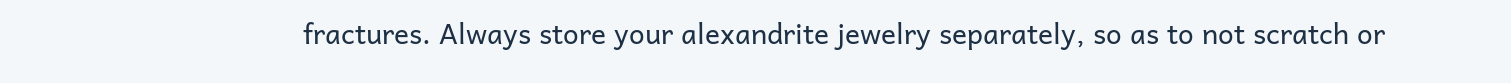fractures. Always store your alexandrite jewelry separately, so as to not scratch or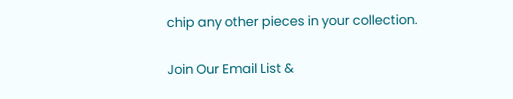chip any other pieces in your collection.

Join Our Email List &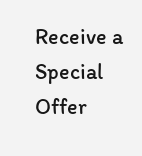Receive a Special Offer